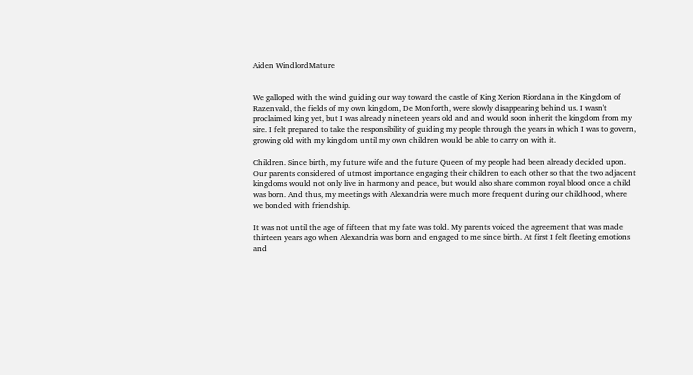Aiden WindlordMature


We galloped with the wind guiding our way toward the castle of King Xerion Riordana in the Kingdom of Razenvald, the fields of my own kingdom, De Monforth, were slowly disappearing behind us. I wasn't proclaimed king yet, but I was already nineteen years old and and would soon inherit the kingdom from my sire. I felt prepared to take the responsibility of guiding my people through the years in which I was to govern, growing old with my kingdom until my own children would be able to carry on with it.

Children. Since birth, my future wife and the future Queen of my people had been already decided upon. Our parents considered of utmost importance engaging their children to each other so that the two adjacent kingdoms would not only live in harmony and peace, but would also share common royal blood once a child was born. And thus, my meetings with Alexandria were much more frequent during our childhood, where we bonded with friendship.

It was not until the age of fifteen that my fate was told. My parents voiced the agreement that was made thirteen years ago when Alexandria was born and engaged to me since birth. At first I felt fleeting emotions and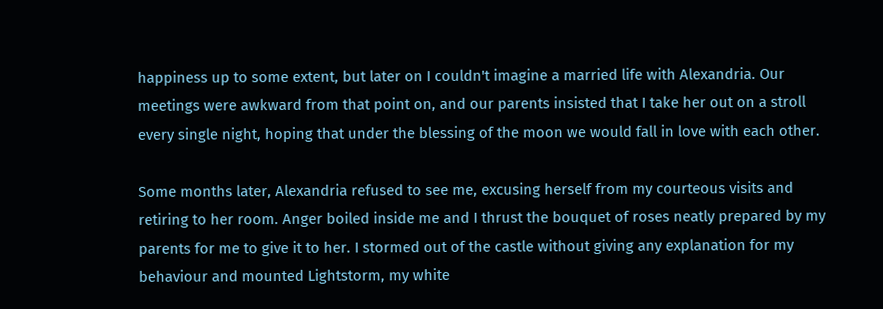happiness up to some extent, but later on I couldn't imagine a married life with Alexandria. Our meetings were awkward from that point on, and our parents insisted that I take her out on a stroll every single night, hoping that under the blessing of the moon we would fall in love with each other.

Some months later, Alexandria refused to see me, excusing herself from my courteous visits and retiring to her room. Anger boiled inside me and I thrust the bouquet of roses neatly prepared by my parents for me to give it to her. I stormed out of the castle without giving any explanation for my behaviour and mounted Lightstorm, my white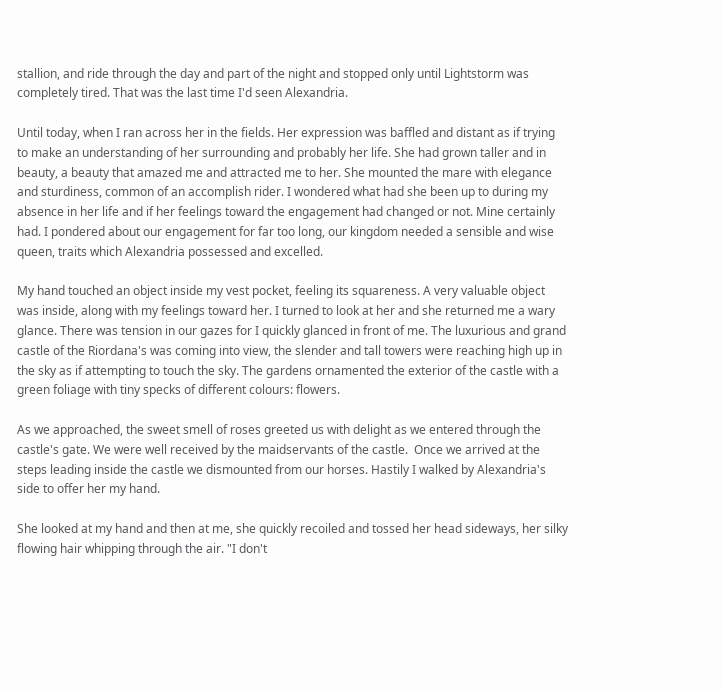stallion, and ride through the day and part of the night and stopped only until Lightstorm was completely tired. That was the last time I'd seen Alexandria.

Until today, when I ran across her in the fields. Her expression was baffled and distant as if trying to make an understanding of her surrounding and probably her life. She had grown taller and in beauty, a beauty that amazed me and attracted me to her. She mounted the mare with elegance and sturdiness, common of an accomplish rider. I wondered what had she been up to during my absence in her life and if her feelings toward the engagement had changed or not. Mine certainly had. I pondered about our engagement for far too long, our kingdom needed a sensible and wise queen, traits which Alexandria possessed and excelled.

My hand touched an object inside my vest pocket, feeling its squareness. A very valuable object was inside, along with my feelings toward her. I turned to look at her and she returned me a wary glance. There was tension in our gazes for I quickly glanced in front of me. The luxurious and grand castle of the Riordana's was coming into view, the slender and tall towers were reaching high up in the sky as if attempting to touch the sky. The gardens ornamented the exterior of the castle with a green foliage with tiny specks of different colours: flowers.

As we approached, the sweet smell of roses greeted us with delight as we entered through the castle's gate. We were well received by the maidservants of the castle.  Once we arrived at the steps leading inside the castle we dismounted from our horses. Hastily I walked by Alexandria's side to offer her my hand.

She looked at my hand and then at me, she quickly recoiled and tossed her head sideways, her silky flowing hair whipping through the air. "I don't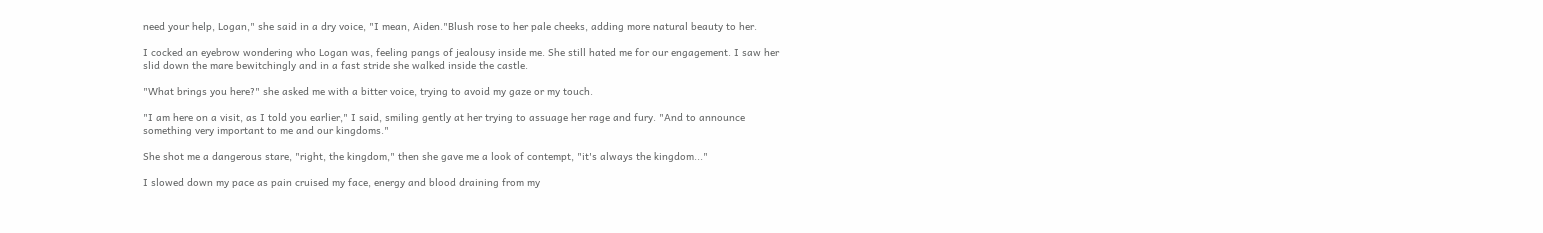need your help, Logan," she said in a dry voice, "I mean, Aiden."Blush rose to her pale cheeks, adding more natural beauty to her.

I cocked an eyebrow wondering who Logan was, feeling pangs of jealousy inside me. She still hated me for our engagement. I saw her slid down the mare bewitchingly and in a fast stride she walked inside the castle.

"What brings you here?" she asked me with a bitter voice, trying to avoid my gaze or my touch.

"I am here on a visit, as I told you earlier," I said, smiling gently at her trying to assuage her rage and fury. "And to announce something very important to me and our kingdoms."

She shot me a dangerous stare, "right, the kingdom," then she gave me a look of contempt, "it's always the kingdom..."

I slowed down my pace as pain cruised my face, energy and blood draining from my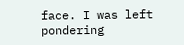face. I was left pondering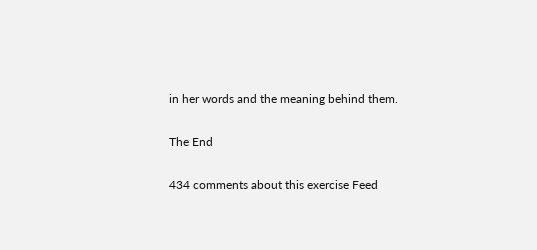in her words and the meaning behind them.

The End

434 comments about this exercise Feed